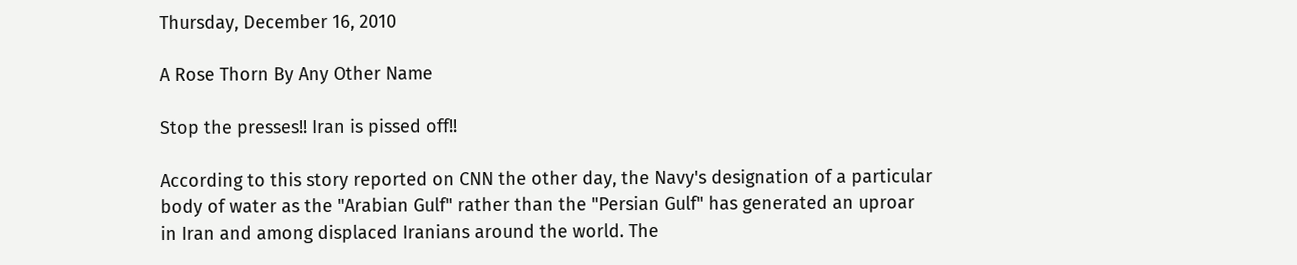Thursday, December 16, 2010

A Rose Thorn By Any Other Name

Stop the presses!! Iran is pissed off!!

According to this story reported on CNN the other day, the Navy's designation of a particular body of water as the "Arabian Gulf" rather than the "Persian Gulf" has generated an uproar in Iran and among displaced Iranians around the world. The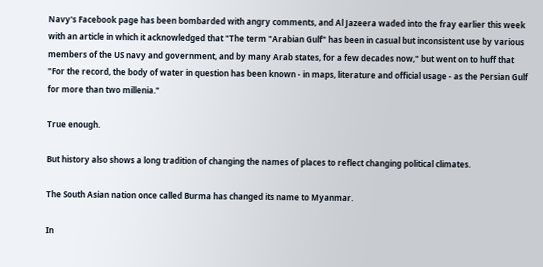Navy's Facebook page has been bombarded with angry comments, and Al Jazeera waded into the fray earlier this week with an article in which it acknowledged that "The term "Arabian Gulf" has been in casual but inconsistent use by various members of the US navy and government, and by many Arab states, for a few decades now," but went on to huff that "For the record, the body of water in question has been known - in maps, literature and official usage - as the Persian Gulf for more than two millenia."

True enough.

But history also shows a long tradition of changing the names of places to reflect changing political climates.

The South Asian nation once called Burma has changed its name to Myanmar.

In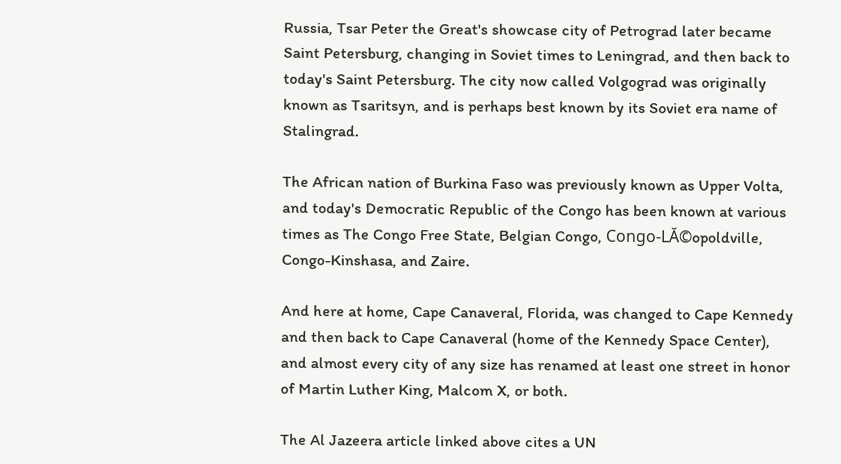Russia, Tsar Peter the Great's showcase city of Petrograd later became Saint Petersburg, changing in Soviet times to Leningrad, and then back to today's Saint Petersburg. The city now called Volgograd was originally known as Tsaritsyn, and is perhaps best known by its Soviet era name of Stalingrad.

The African nation of Burkina Faso was previously known as Upper Volta, and today's Democratic Republic of the Congo has been known at various times as The Congo Free State, Belgian Congo, Congo-LĂ©opoldville, Congo-Kinshasa, and Zaire.

And here at home, Cape Canaveral, Florida, was changed to Cape Kennedy and then back to Cape Canaveral (home of the Kennedy Space Center), and almost every city of any size has renamed at least one street in honor of Martin Luther King, Malcom X, or both.

The Al Jazeera article linked above cites a UN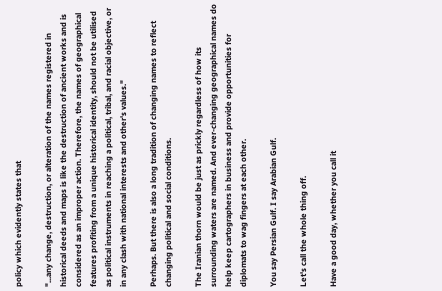policy which evidently states that

"...any change, destruction, or alteration of the names registered in historical deeds and maps is like the destruction of ancient works and is considered as an improper action. Therefore, the names of geographical features profiting from a unique historical identity, should not be utilised as political instruments in reaching a political, tribal, and racial objective, or in any clash with national interests and other's values."

Perhaps. But there is also a long tradition of changing names to reflect changing political and social conditions.

The Iranian thorn would be just as prickly regardless of how its surrounding waters are named. And ever-changing geographical names do help keep cartographers in business and provide opportunities for diplomats to wag fingers at each other.

You say Persian Gulf. I say Arabian Gulf.

Let's call the whole thing off.

Have a good day, whether you call it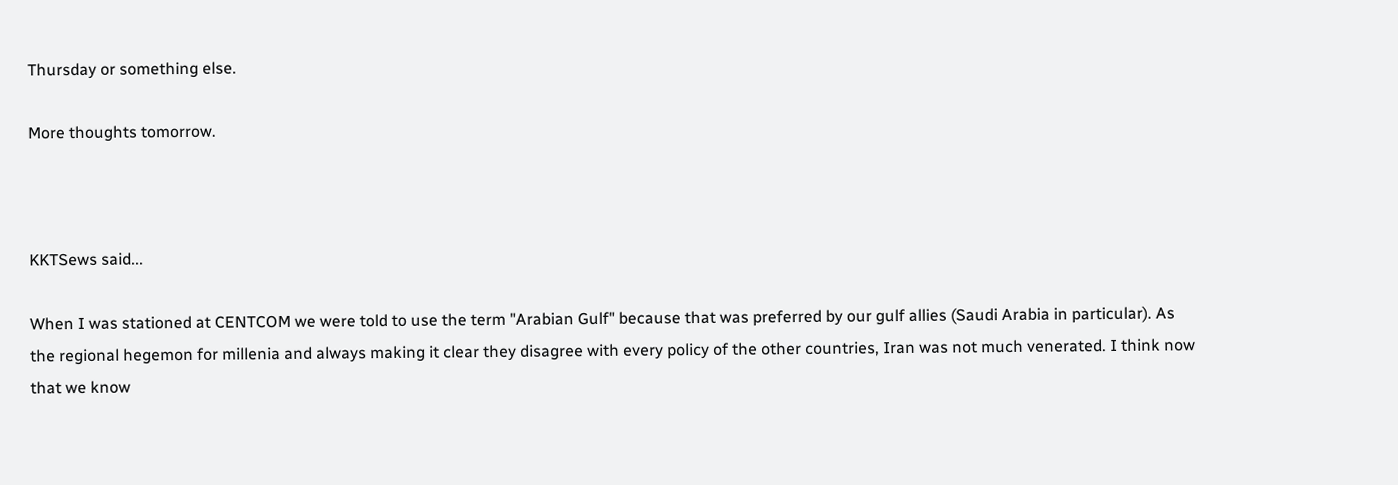Thursday or something else.

More thoughts tomorrow.



KKTSews said...

When I was stationed at CENTCOM we were told to use the term "Arabian Gulf" because that was preferred by our gulf allies (Saudi Arabia in particular). As the regional hegemon for millenia and always making it clear they disagree with every policy of the other countries, Iran was not much venerated. I think now that we know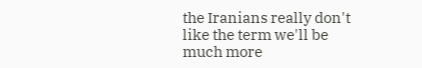the Iranians really don't like the term we'll be much more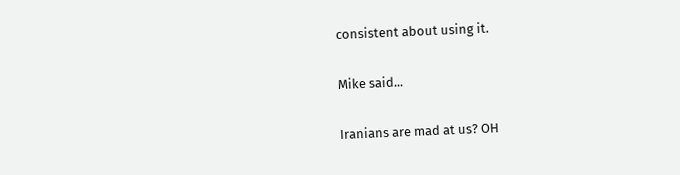consistent about using it.

Mike said...

Iranians are mad at us? OH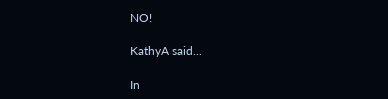NO!

KathyA said...

In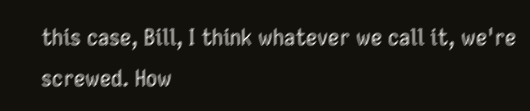this case, Bill, I think whatever we call it, we're screwed. How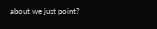about we just point?